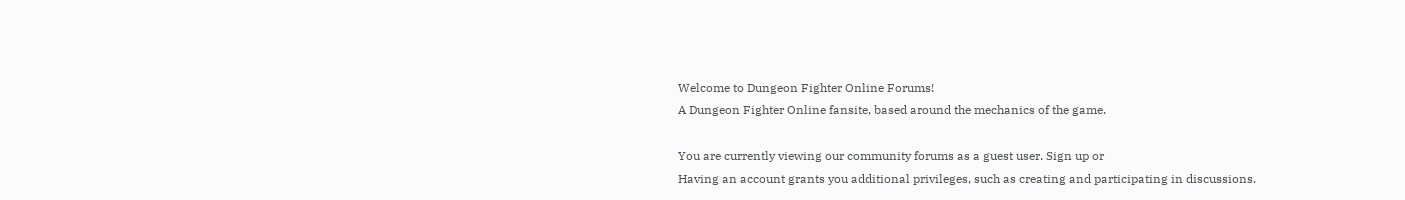Welcome to Dungeon Fighter Online Forums!
A Dungeon Fighter Online fansite, based around the mechanics of the game.

You are currently viewing our community forums as a guest user. Sign up or
Having an account grants you additional privileges, such as creating and participating in discussions.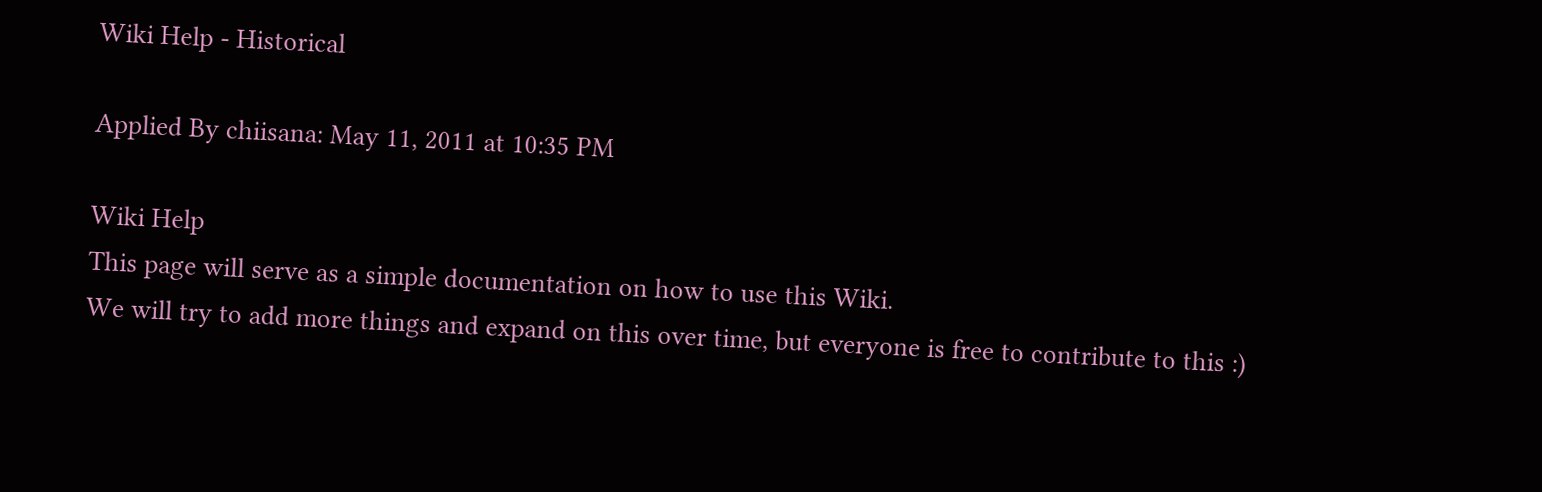Wiki Help - Historical

Applied By chiisana: May 11, 2011 at 10:35 PM

Wiki Help
This page will serve as a simple documentation on how to use this Wiki.
We will try to add more things and expand on this over time, but everyone is free to contribute to this :)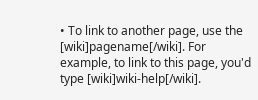• To link to another page, use the [wiki]pagename[/wiki]. For example, to link to this page, you'd type [wiki]wiki-help[/wiki].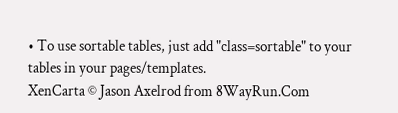• To use sortable tables, just add "class=sortable" to your tables in your pages/templates.
XenCarta © Jason Axelrod from 8WayRun.Com